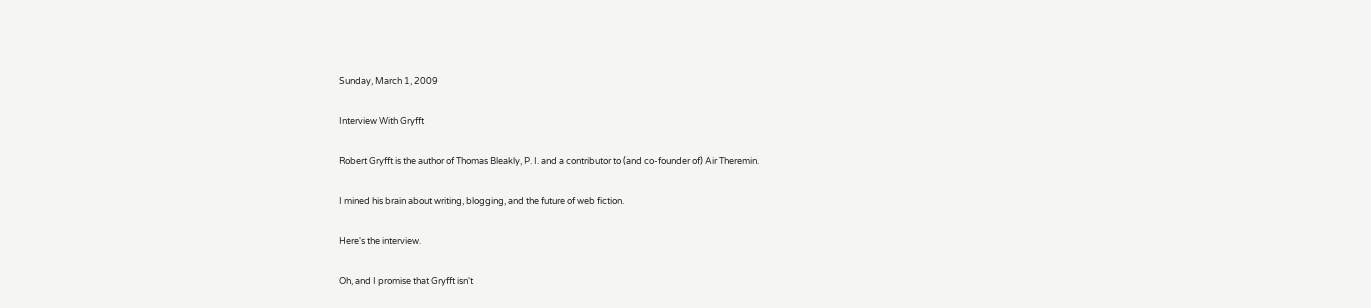Sunday, March 1, 2009

Interview With Gryfft

Robert Gryfft is the author of Thomas Bleakly, P. I. and a contributor to (and co-founder of) Air Theremin.

I mined his brain about writing, blogging, and the future of web fiction.

Here's the interview.

Oh, and I promise that Gryfft isn't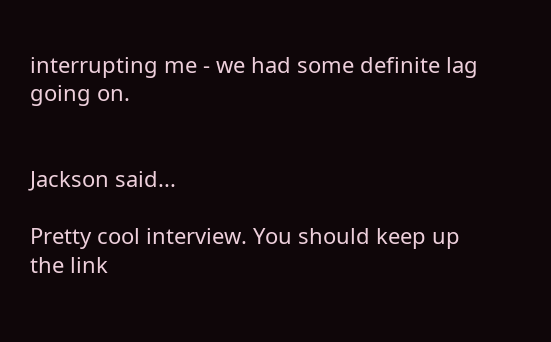interrupting me - we had some definite lag going on.


Jackson said...

Pretty cool interview. You should keep up the link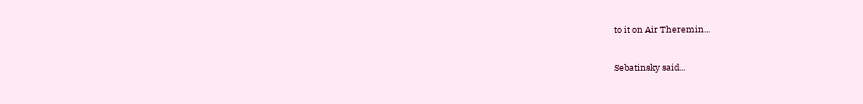to it on Air Theremin...

Sebatinsky said...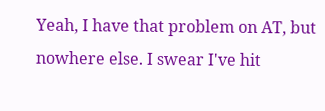Yeah, I have that problem on AT, but nowhere else. I swear I've hit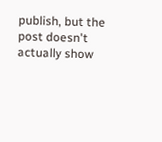publish, but the post doesn't actually show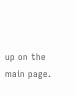up on the main page.